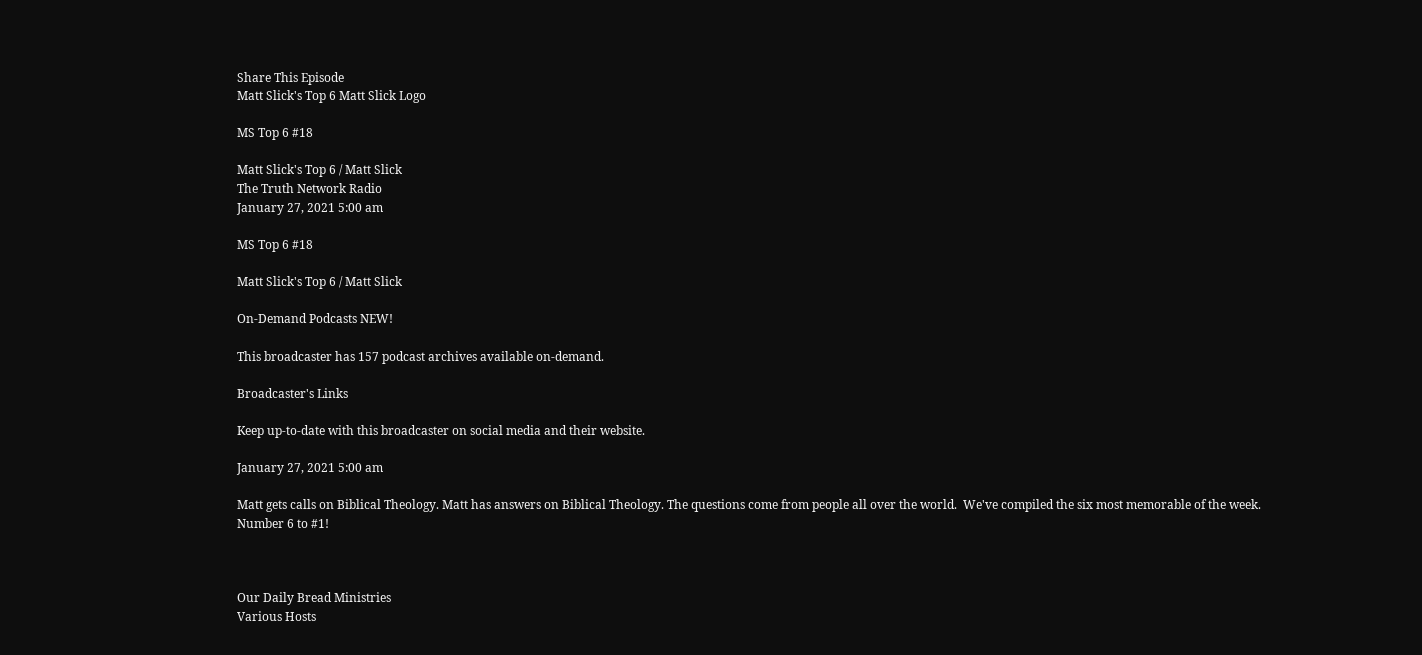Share This Episode
Matt Slick's Top 6 Matt Slick Logo

MS Top 6 #18

Matt Slick's Top 6 / Matt Slick
The Truth Network Radio
January 27, 2021 5:00 am

MS Top 6 #18

Matt Slick's Top 6 / Matt Slick

On-Demand Podcasts NEW!

This broadcaster has 157 podcast archives available on-demand.

Broadcaster's Links

Keep up-to-date with this broadcaster on social media and their website.

January 27, 2021 5:00 am

Matt gets calls on Biblical Theology. Matt has answers on Biblical Theology. The questions come from people all over the world.  We've compiled the six most memorable of the week. Number 6 to #1!



Our Daily Bread Ministries
Various Hosts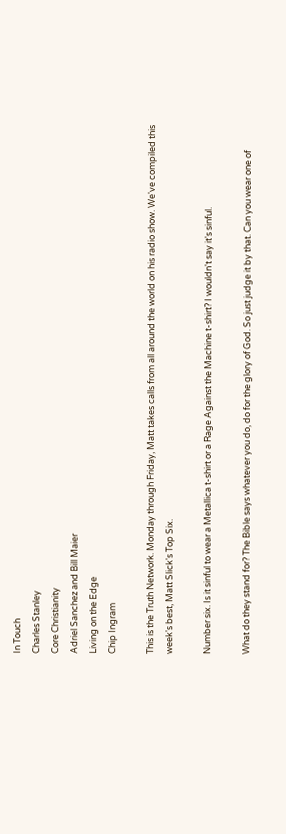In Touch
Charles Stanley
Core Christianity
Adriel Sanchez and Bill Maier
Living on the Edge
Chip Ingram

This is the Truth Network. Monday through Friday, Matt takes calls from all around the world on his radio show. We've compiled this week's best, Matt Slick's Top Six.

Number six. Is it sinful to wear a Metallica t-shirt or a Rage Against the Machine t-shirt? I wouldn't say it's sinful.

What do they stand for? The Bible says whatever you do, do for the glory of God. So just judge it by that. Can you wear one of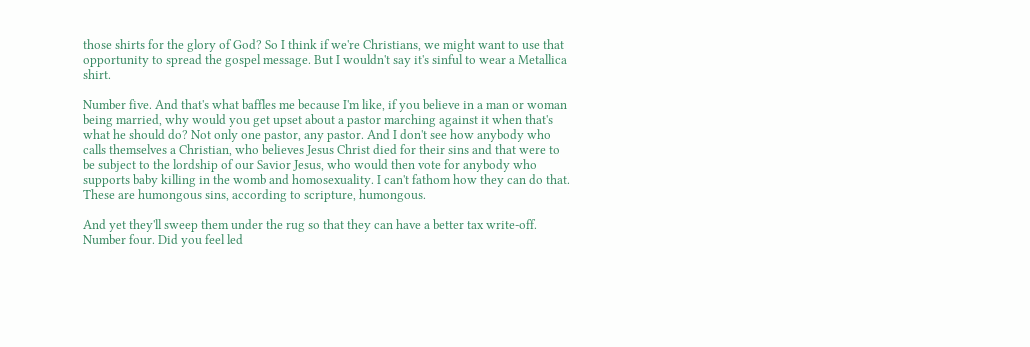those shirts for the glory of God? So I think if we're Christians, we might want to use that opportunity to spread the gospel message. But I wouldn't say it's sinful to wear a Metallica shirt.

Number five. And that's what baffles me because I'm like, if you believe in a man or woman being married, why would you get upset about a pastor marching against it when that's what he should do? Not only one pastor, any pastor. And I don't see how anybody who calls themselves a Christian, who believes Jesus Christ died for their sins and that were to be subject to the lordship of our Savior Jesus, who would then vote for anybody who supports baby killing in the womb and homosexuality. I can't fathom how they can do that. These are humongous sins, according to scripture, humongous.

And yet they'll sweep them under the rug so that they can have a better tax write-off. Number four. Did you feel led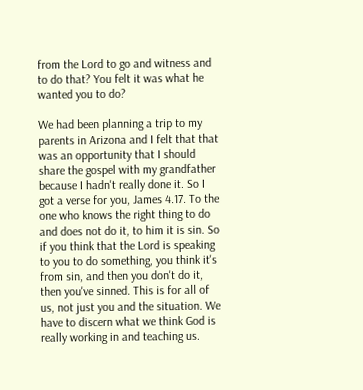from the Lord to go and witness and to do that? You felt it was what he wanted you to do?

We had been planning a trip to my parents in Arizona and I felt that that was an opportunity that I should share the gospel with my grandfather because I hadn't really done it. So I got a verse for you, James 4.17. To the one who knows the right thing to do and does not do it, to him it is sin. So if you think that the Lord is speaking to you to do something, you think it's from sin, and then you don't do it, then you've sinned. This is for all of us, not just you and the situation. We have to discern what we think God is really working in and teaching us.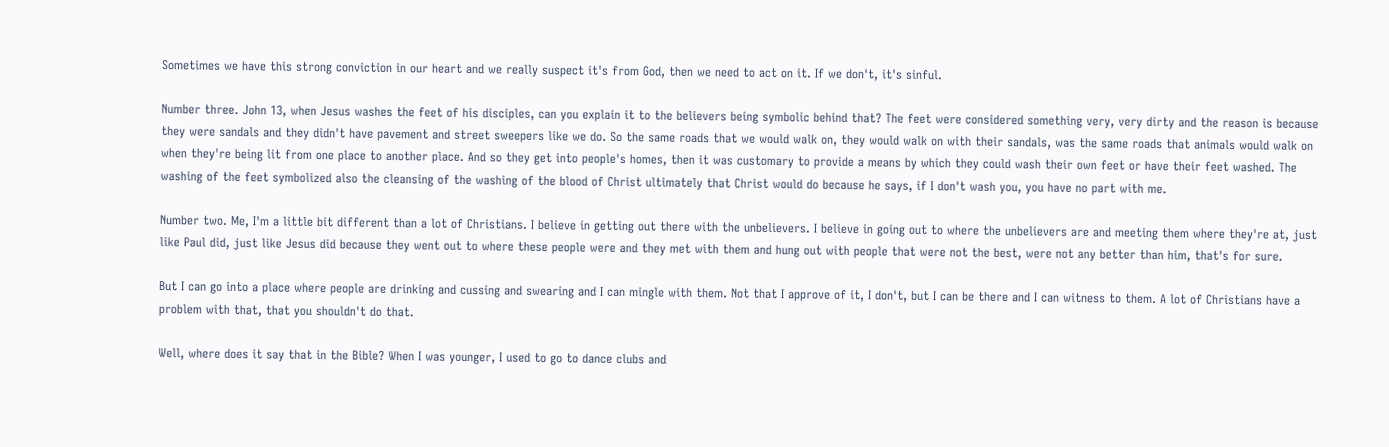Sometimes we have this strong conviction in our heart and we really suspect it's from God, then we need to act on it. If we don't, it's sinful.

Number three. John 13, when Jesus washes the feet of his disciples, can you explain it to the believers being symbolic behind that? The feet were considered something very, very dirty and the reason is because they were sandals and they didn't have pavement and street sweepers like we do. So the same roads that we would walk on, they would walk on with their sandals, was the same roads that animals would walk on when they're being lit from one place to another place. And so they get into people's homes, then it was customary to provide a means by which they could wash their own feet or have their feet washed. The washing of the feet symbolized also the cleansing of the washing of the blood of Christ ultimately that Christ would do because he says, if I don't wash you, you have no part with me.

Number two. Me, I'm a little bit different than a lot of Christians. I believe in getting out there with the unbelievers. I believe in going out to where the unbelievers are and meeting them where they're at, just like Paul did, just like Jesus did because they went out to where these people were and they met with them and hung out with people that were not the best, were not any better than him, that's for sure.

But I can go into a place where people are drinking and cussing and swearing and I can mingle with them. Not that I approve of it, I don't, but I can be there and I can witness to them. A lot of Christians have a problem with that, that you shouldn't do that.

Well, where does it say that in the Bible? When I was younger, I used to go to dance clubs and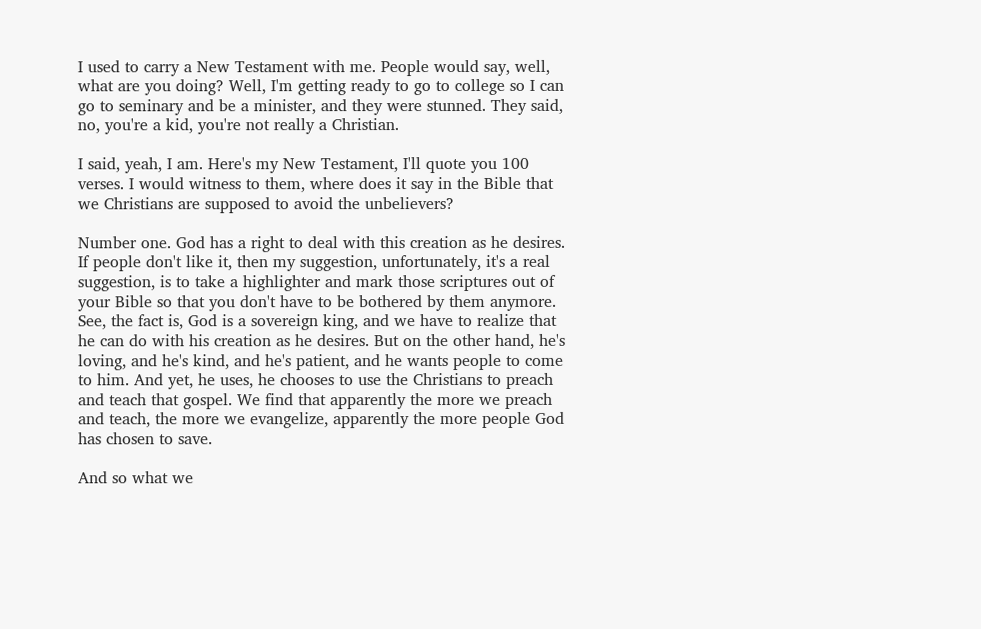I used to carry a New Testament with me. People would say, well, what are you doing? Well, I'm getting ready to go to college so I can go to seminary and be a minister, and they were stunned. They said, no, you're a kid, you're not really a Christian.

I said, yeah, I am. Here's my New Testament, I'll quote you 100 verses. I would witness to them, where does it say in the Bible that we Christians are supposed to avoid the unbelievers?

Number one. God has a right to deal with this creation as he desires. If people don't like it, then my suggestion, unfortunately, it's a real suggestion, is to take a highlighter and mark those scriptures out of your Bible so that you don't have to be bothered by them anymore. See, the fact is, God is a sovereign king, and we have to realize that he can do with his creation as he desires. But on the other hand, he's loving, and he's kind, and he's patient, and he wants people to come to him. And yet, he uses, he chooses to use the Christians to preach and teach that gospel. We find that apparently the more we preach and teach, the more we evangelize, apparently the more people God has chosen to save.

And so what we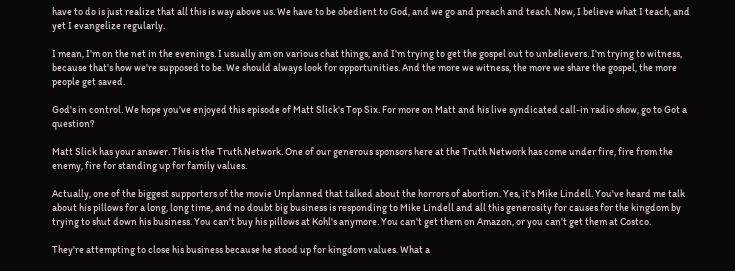have to do is just realize that all this is way above us. We have to be obedient to God, and we go and preach and teach. Now, I believe what I teach, and yet I evangelize regularly.

I mean, I'm on the net in the evenings. I usually am on various chat things, and I'm trying to get the gospel out to unbelievers. I'm trying to witness, because that's how we're supposed to be. We should always look for opportunities. And the more we witness, the more we share the gospel, the more people get saved.

God's in control. We hope you've enjoyed this episode of Matt Slick's Top Six. For more on Matt and his live syndicated call-in radio show, go to Got a question?

Matt Slick has your answer. This is the Truth Network. One of our generous sponsors here at the Truth Network has come under fire, fire from the enemy, fire for standing up for family values.

Actually, one of the biggest supporters of the movie Unplanned that talked about the horrors of abortion. Yes, it's Mike Lindell. You've heard me talk about his pillows for a long, long time, and no doubt big business is responding to Mike Lindell and all this generosity for causes for the kingdom by trying to shut down his business. You can't buy his pillows at Kohl's anymore. You can't get them on Amazon, or you can't get them at Costco.

They're attempting to close his business because he stood up for kingdom values. What a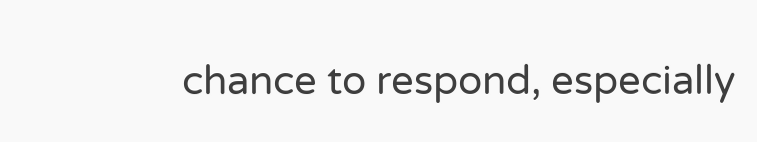chance to respond, especially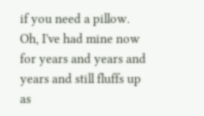if you need a pillow. Oh, I've had mine now for years and years and years and still fluffs up as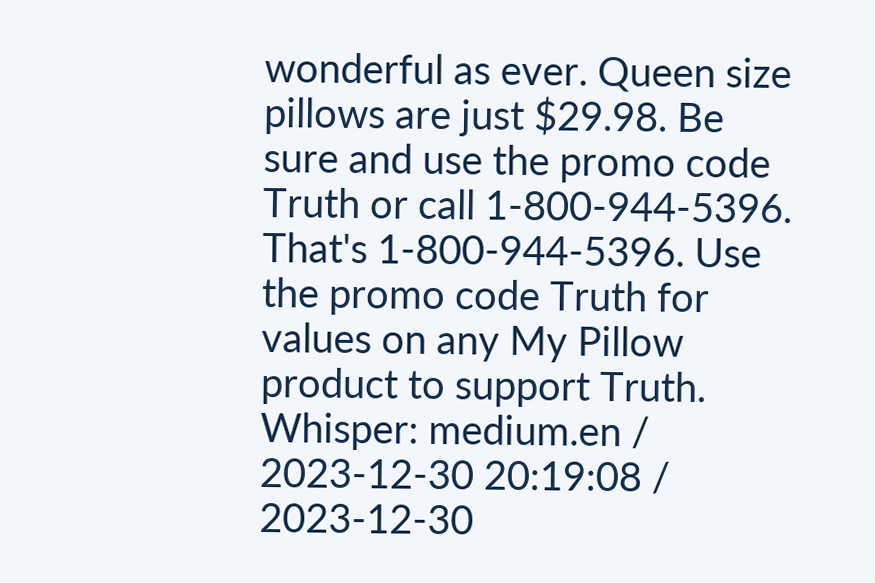wonderful as ever. Queen size pillows are just $29.98. Be sure and use the promo code Truth or call 1-800-944-5396. That's 1-800-944-5396. Use the promo code Truth for values on any My Pillow product to support Truth.
Whisper: medium.en / 2023-12-30 20:19:08 / 2023-12-30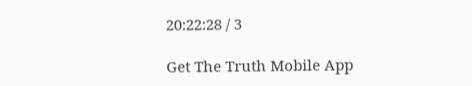20:22:28 / 3

Get The Truth Mobile App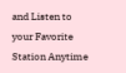and Listen to your Favorite Station Anytime